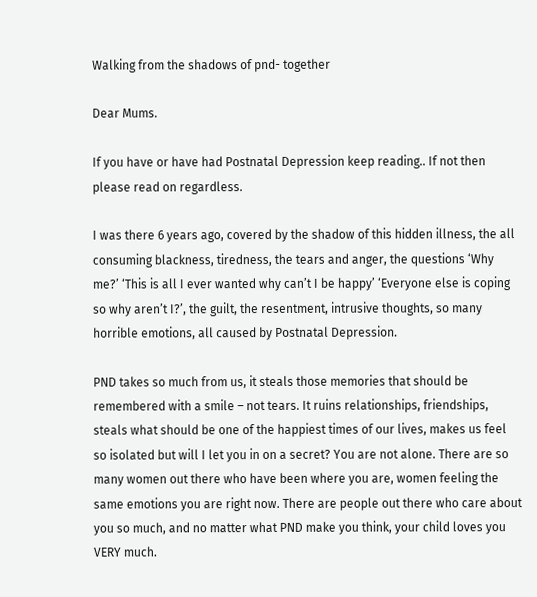Walking from the shadows of pnd- together

Dear Mums.

If you have or have had Postnatal Depression keep reading.. If not then please read on regardless.

I was there 6 years ago, covered by the shadow of this hidden illness, the all consuming blackness, tiredness, the tears and anger, the questions ‘Why me?’ ‘This is all I ever wanted why can’t I be happy’ ‘Everyone else is coping so why aren’t I?’, the guilt, the resentment, intrusive thoughts, so many horrible emotions, all caused by Postnatal Depression.

PND takes so much from us, it steals those memories that should be remembered with a smile – not tears. It ruins relationships, friendships, steals what should be one of the happiest times of our lives, makes us feel so isolated but will I let you in on a secret? You are not alone. There are so many women out there who have been where you are, women feeling the same emotions you are right now. There are people out there who care about you so much, and no matter what PND make you think, your child loves you VERY much.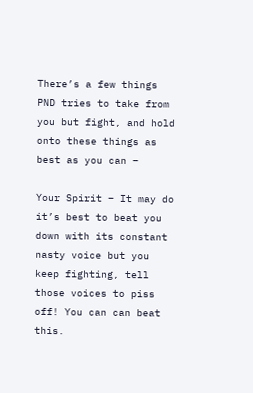There’s a few things PND tries to take from you but fight, and hold onto these things as best as you can –

Your Spirit – It may do it’s best to beat you down with its constant nasty voice but you keep fighting, tell those voices to piss off! You can can beat this.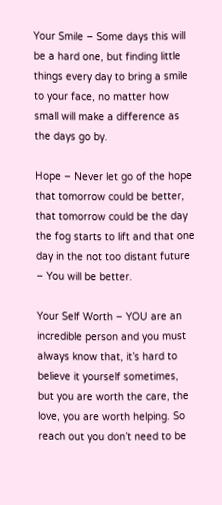Your Smile – Some days this will be a hard one, but finding little things every day to bring a smile to your face, no matter how small will make a difference as the days go by.

Hope – Never let go of the hope that tomorrow could be better, that tomorrow could be the day the fog starts to lift and that one day in the not too distant future – You will be better.

Your Self Worth – YOU are an incredible person and you must always know that, it’s hard to believe it yourself sometimes, but you are worth the care, the love, you are worth helping. So reach out you don’t need to be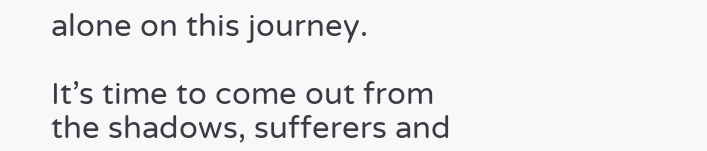alone on this journey.

It’s time to come out from the shadows, sufferers and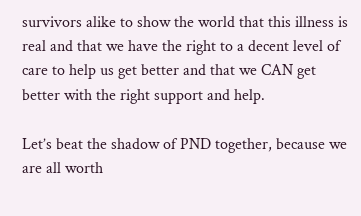survivors alike to show the world that this illness is real and that we have the right to a decent level of care to help us get better and that we CAN get better with the right support and help.

Let’s beat the shadow of PND together, because we are all worth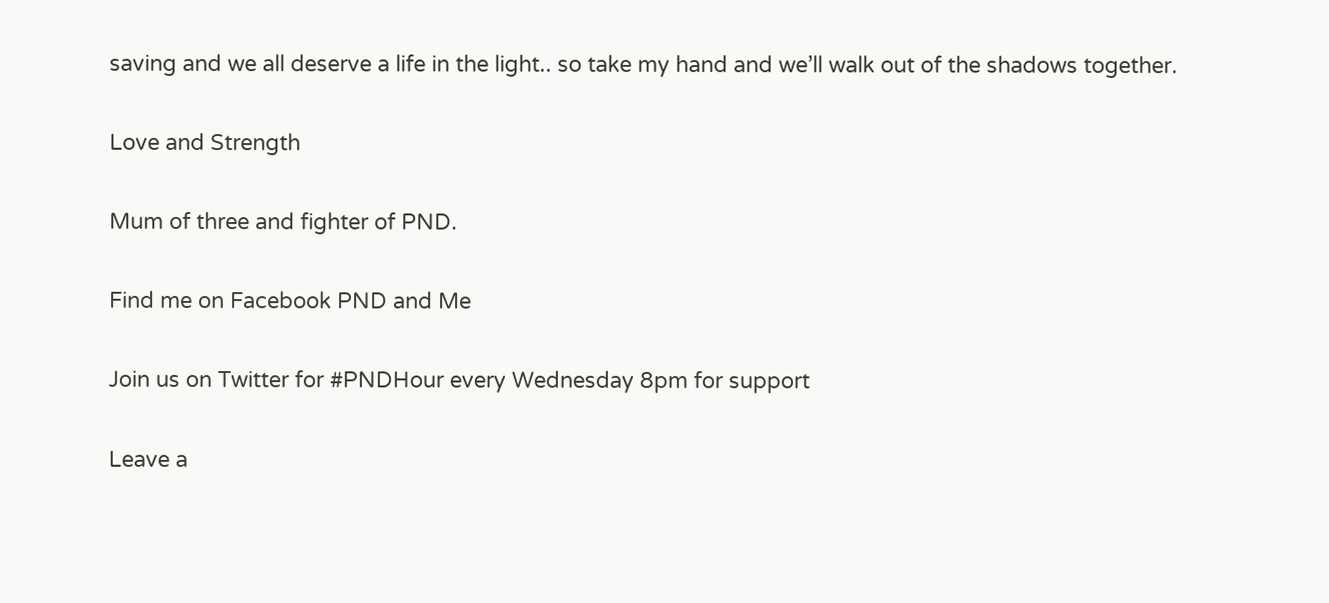saving and we all deserve a life in the light.. so take my hand and we’ll walk out of the shadows together.

Love and Strength

Mum of three and fighter of PND.

Find me on Facebook PND and Me

Join us on Twitter for #PNDHour every Wednesday 8pm for support

Leave a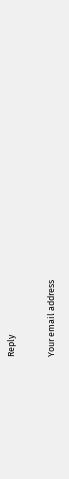Reply

Your email address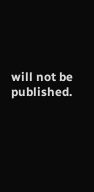will not be published.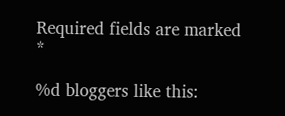Required fields are marked *

%d bloggers like this: